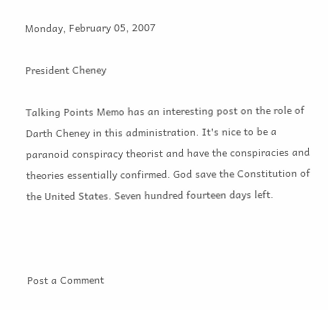Monday, February 05, 2007

President Cheney

Talking Points Memo has an interesting post on the role of Darth Cheney in this administration. It's nice to be a paranoid conspiracy theorist and have the conspiracies and theories essentially confirmed. God save the Constitution of the United States. Seven hundred fourteen days left.



Post a Comment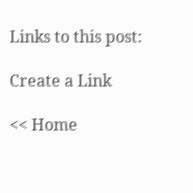Links to this post:

Create a Link

<< Home